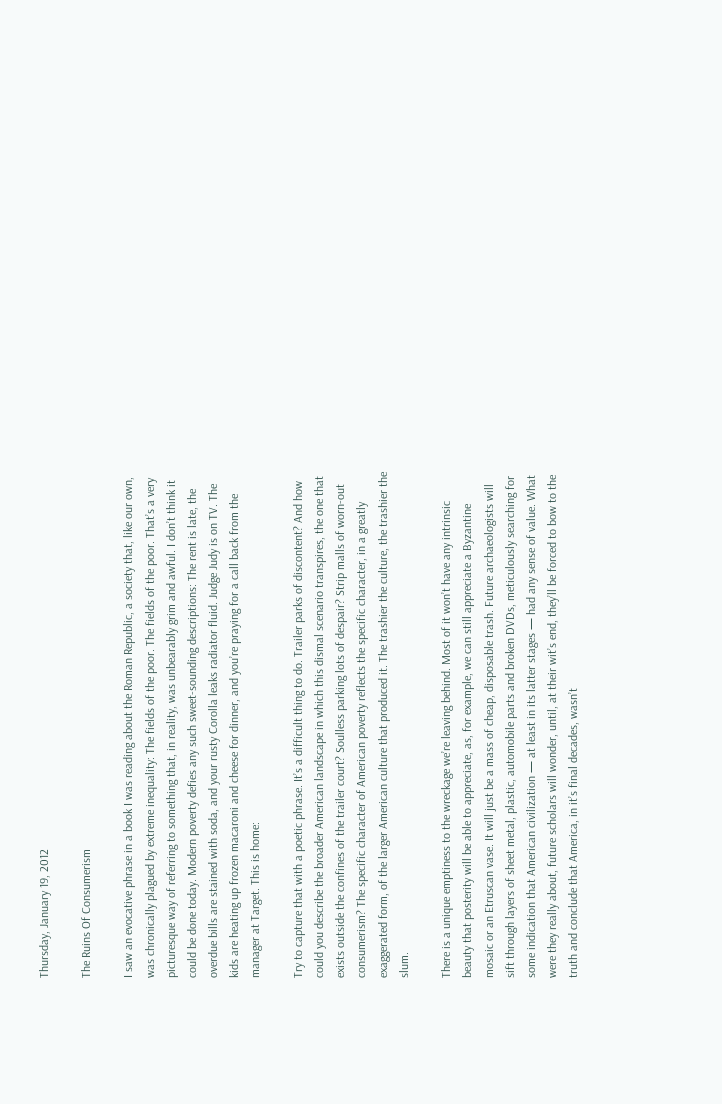Thursday, January 19, 2012

The Ruins Of Consumerism

I saw an evocative phrase in a book I was reading about the Roman Republic, a society that, like our own, was chronically plagued by extreme inequality: The fields of the poor. The fields of the poor. That’s a very picturesque way of referring to something that, in reality, was unbearably grim and awful. I don’t think it could be done today. Modern poverty defies any such sweet-sounding descriptions: The rent is late, the overdue bills are stained with soda, and your rusty Corolla leaks radiator fluid. Judge Judy is on TV. The kids are heating up frozen macaroni and cheese for dinner, and you’re praying for a call back from the manager at Target. This is home:

Try to capture that with a poetic phrase. It’s a difficult thing to do. Trailer parks of discontent? And how could you describe the broader American landscape in which this dismal scenario transpires, the one that exists outside the confines of the trailer court? Soulless parking lots of despair? Strip malls of worn-out consumerism? The specific character of American poverty reflects the specific character, in a greatly exaggerated form, of the larger American culture that produced it. The trashier the culture, the trashier the slum.

There is a unique emptiness to the wreckage we’re leaving behind. Most of it won’t have any intrinsic beauty that posterity will be able to appreciate, as, for example, we can still appreciate a Byzantine mosaic or an Etruscan vase. It will just be a mass of cheap, disposable trash. Future archaeologists will sift through layers of sheet metal, plastic, automobile parts and broken DVDs, meticulously searching for some indication that American civilization — at least in its latter stages — had any sense of value. What were they really about, future scholars will wonder, until, at their wit’s end, they’ll be forced to bow to the truth and conclude that America, in it’s final decades, wasn’t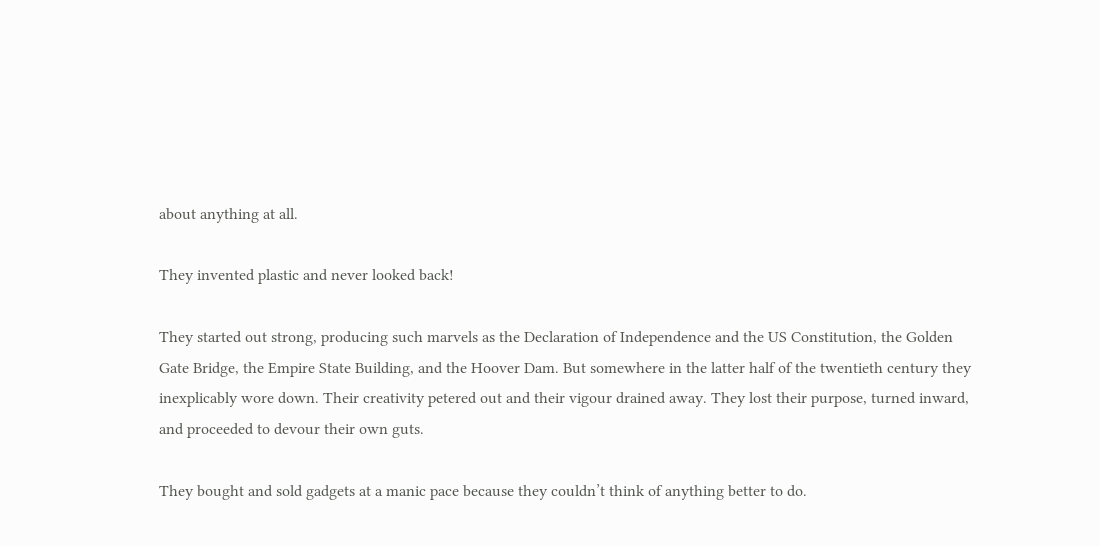about anything at all.

They invented plastic and never looked back!

They started out strong, producing such marvels as the Declaration of Independence and the US Constitution, the Golden Gate Bridge, the Empire State Building, and the Hoover Dam. But somewhere in the latter half of the twentieth century they inexplicably wore down. Their creativity petered out and their vigour drained away. They lost their purpose, turned inward, and proceeded to devour their own guts.

They bought and sold gadgets at a manic pace because they couldn’t think of anything better to do.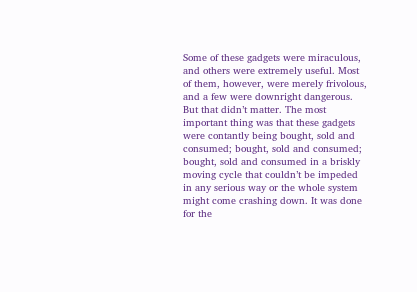Some of these gadgets were miraculous, and others were extremely useful. Most of them, however, were merely frivolous, and a few were downright dangerous. But that didn’t matter. The most important thing was that these gadgets were contantly being bought, sold and consumed; bought, sold and consumed; bought, sold and consumed in a briskly moving cycle that couldn’t be impeded in any serious way or the whole system might come crashing down. It was done for the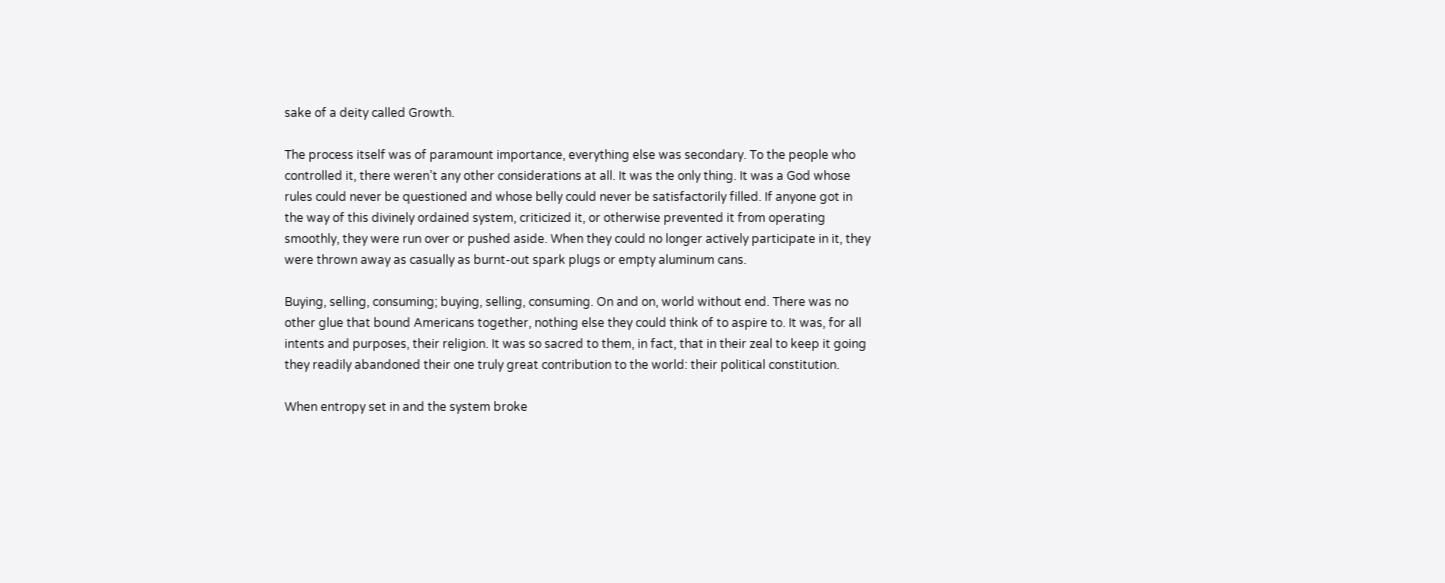sake of a deity called Growth.

The process itself was of paramount importance, everything else was secondary. To the people who controlled it, there weren’t any other considerations at all. It was the only thing. It was a God whose rules could never be questioned and whose belly could never be satisfactorily filled. If anyone got in the way of this divinely ordained system, criticized it, or otherwise prevented it from operating smoothly, they were run over or pushed aside. When they could no longer actively participate in it, they were thrown away as casually as burnt-out spark plugs or empty aluminum cans.

Buying, selling, consuming; buying, selling, consuming. On and on, world without end. There was no other glue that bound Americans together, nothing else they could think of to aspire to. It was, for all intents and purposes, their religion. It was so sacred to them, in fact, that in their zeal to keep it going they readily abandoned their one truly great contribution to the world: their political constitution.

When entropy set in and the system broke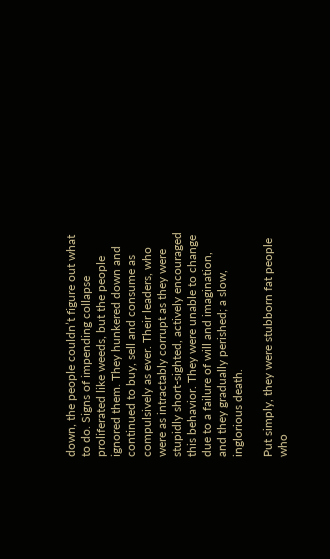down, the people couldn’t figure out what to do. Signs of impending collapse proliferated like weeds, but the people ignored them. They hunkered down and continued to buy, sell and consume as compulsively as ever. Their leaders, who were as intractably corrupt as they were stupidly short-sighted, actively encouraged this behavior. They were unable to change due to a failure of will and imagination, and they gradually perished; a slow, inglorious death.

Put simply, they were stubborn fat people who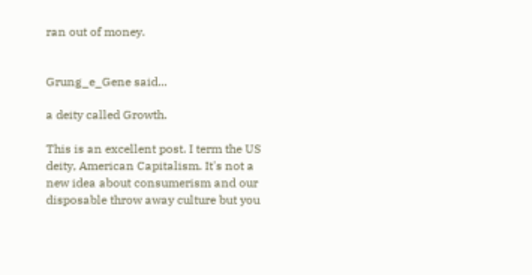ran out of money.


Grung_e_Gene said...

a deity called Growth.

This is an excellent post. I term the US deity, American Capitalism. It's not a new idea about consumerism and our disposable throw away culture but you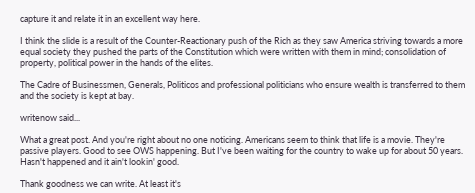capture it and relate it in an excellent way here.

I think the slide is a result of the Counter-Reactionary push of the Rich as they saw America striving towards a more equal society they pushed the parts of the Constitution which were written with them in mind; consolidation of property, political power in the hands of the elites.

The Cadre of Businessmen, Generals, Politicos and professional politicians who ensure wealth is transferred to them and the society is kept at bay.

writenow said...

What a great post. And you're right about no one noticing. Americans seem to think that life is a movie. They're passive players. Good to see OWS happening. But I've been waiting for the country to wake up for about 50 years. Hasn't happened and it ain't lookin' good.

Thank goodness we can write. At least it's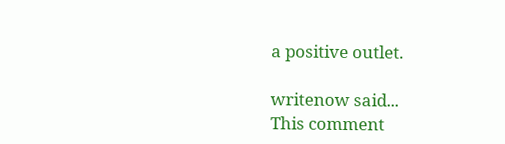a positive outlet.

writenow said...
This comment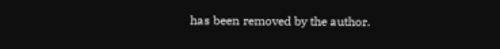has been removed by the author.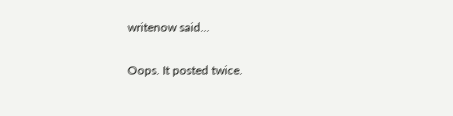writenow said...

Oops. It posted twice.